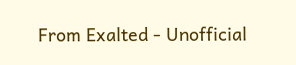From Exalted - Unofficial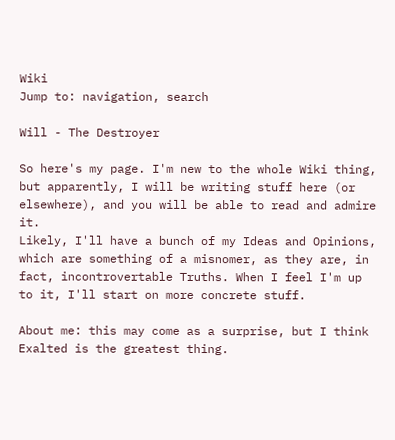Wiki
Jump to: navigation, search

Will - The Destroyer

So here's my page. I'm new to the whole Wiki thing, but apparently, I will be writing stuff here (or elsewhere), and you will be able to read and admire it.
Likely, I'll have a bunch of my Ideas and Opinions, which are something of a misnomer, as they are, in fact, incontrovertable Truths. When I feel I'm up to it, I'll start on more concrete stuff.

About me: this may come as a surprise, but I think Exalted is the greatest thing.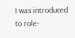I was introduced to role-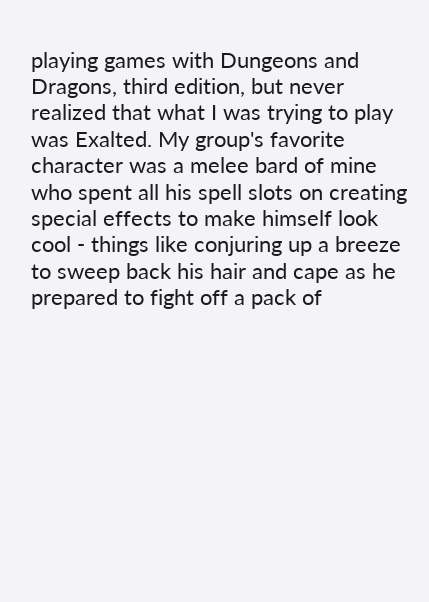playing games with Dungeons and Dragons, third edition, but never realized that what I was trying to play was Exalted. My group's favorite character was a melee bard of mine who spent all his spell slots on creating special effects to make himself look cool - things like conjuring up a breeze to sweep back his hair and cape as he prepared to fight off a pack of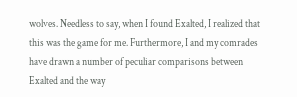wolves. Needless to say, when I found Exalted, I realized that this was the game for me. Furthermore, I and my comrades have drawn a number of peculiar comparisons between Exalted and the way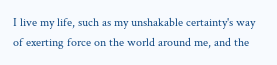I live my life, such as my unshakable certainty's way of exerting force on the world around me, and the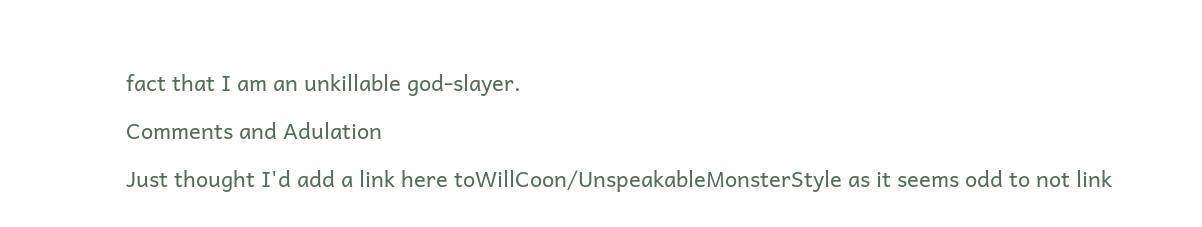fact that I am an unkillable god-slayer.

Comments and Adulation

Just thought I'd add a link here toWillCoon/UnspeakableMonsterStyle as it seems odd to not link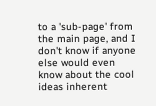to a 'sub-page' from the main page, and I don't know if anyone else would even know about the cool ideas inherent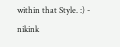within that Style. :) - nikink